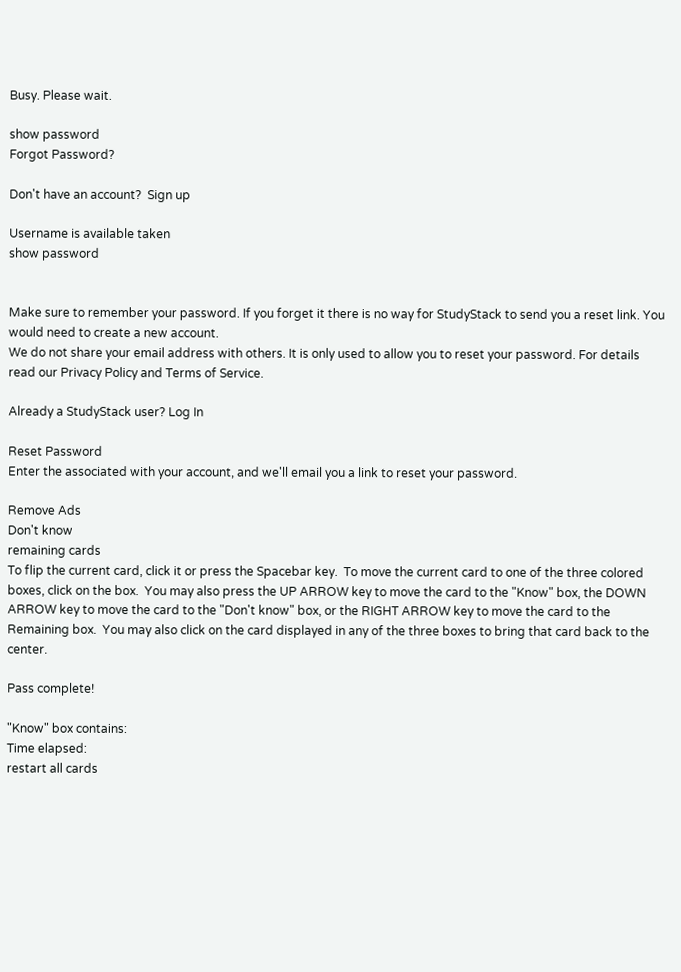Busy. Please wait.

show password
Forgot Password?

Don't have an account?  Sign up

Username is available taken
show password


Make sure to remember your password. If you forget it there is no way for StudyStack to send you a reset link. You would need to create a new account.
We do not share your email address with others. It is only used to allow you to reset your password. For details read our Privacy Policy and Terms of Service.

Already a StudyStack user? Log In

Reset Password
Enter the associated with your account, and we'll email you a link to reset your password.

Remove Ads
Don't know
remaining cards
To flip the current card, click it or press the Spacebar key.  To move the current card to one of the three colored boxes, click on the box.  You may also press the UP ARROW key to move the card to the "Know" box, the DOWN ARROW key to move the card to the "Don't know" box, or the RIGHT ARROW key to move the card to the Remaining box.  You may also click on the card displayed in any of the three boxes to bring that card back to the center.

Pass complete!

"Know" box contains:
Time elapsed:
restart all cards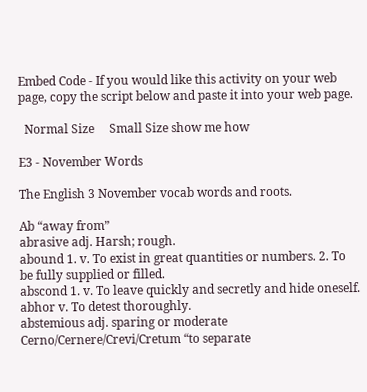Embed Code - If you would like this activity on your web page, copy the script below and paste it into your web page.

  Normal Size     Small Size show me how

E3 - November Words

The English 3 November vocab words and roots.

Ab “away from”
abrasive adj. Harsh; rough.
abound 1. v. To exist in great quantities or numbers. 2. To be fully supplied or filled.
abscond 1. v. To leave quickly and secretly and hide oneself.
abhor v. To detest thoroughly.
abstemious adj. sparing or moderate
Cerno/Cernere/Crevi/Cretum “to separate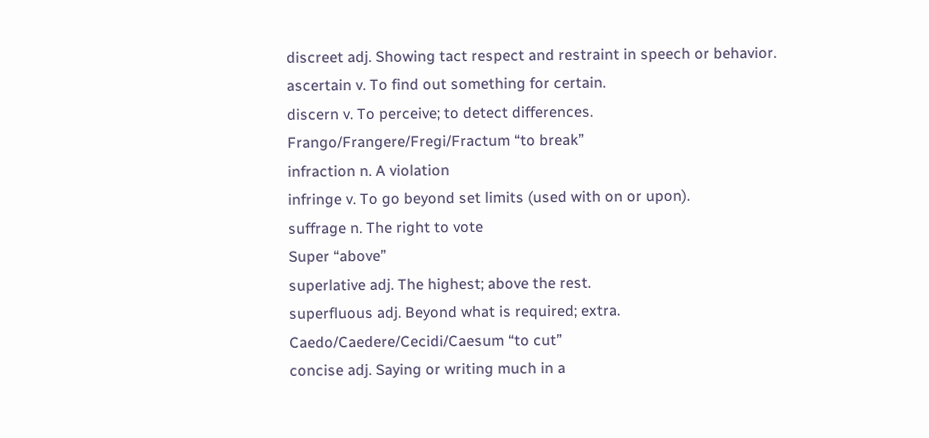discreet adj. Showing tact respect and restraint in speech or behavior.
ascertain v. To find out something for certain.
discern v. To perceive; to detect differences.
Frango/Frangere/Fregi/Fractum “to break”
infraction n. A violation
infringe v. To go beyond set limits (used with on or upon).
suffrage n. The right to vote
Super “above”
superlative adj. The highest; above the rest.
superfluous adj. Beyond what is required; extra.
Caedo/Caedere/Cecidi/Caesum “to cut”
concise adj. Saying or writing much in a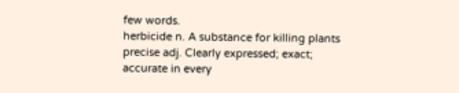few words.
herbicide n. A substance for killing plants
precise adj. Clearly expressed; exact; accurate in every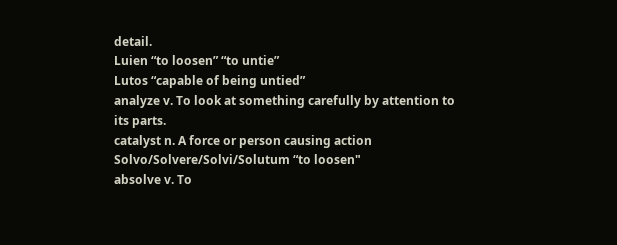detail.
Luien “to loosen” “to untie”
Lutos “capable of being untied”
analyze v. To look at something carefully by attention to its parts.
catalyst n. A force or person causing action
Solvo/Solvere/Solvi/Solutum “to loosen"
absolve v. To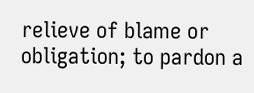relieve of blame or obligation; to pardon a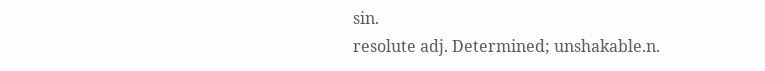sin.
resolute adj. Determined; unshakable.n.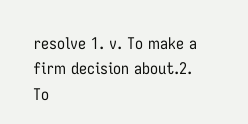resolve 1. v. To make a firm decision about.2. To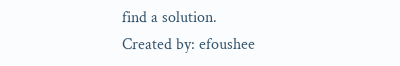find a solution.
Created by: efoushee